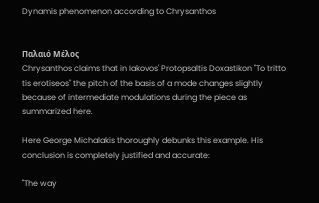Dynamis phenomenon according to Chrysanthos


Παλαιό Μέλος
Chrysanthos claims that in Iakovos' Protopsaltis Doxastikon "To tritto tis erotiseos" the pitch of the basis of a mode changes slightly because of intermediate modulations during the piece as summarized here.

Here George Michalakis thoroughly debunks this example. His conclusion is completely justified and accurate:

"The way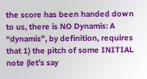the score has been handed down to us, there is NO Dynamis: A “dynamis”, by definition, requires that 1) the pitch of some INITIAL note (let’s say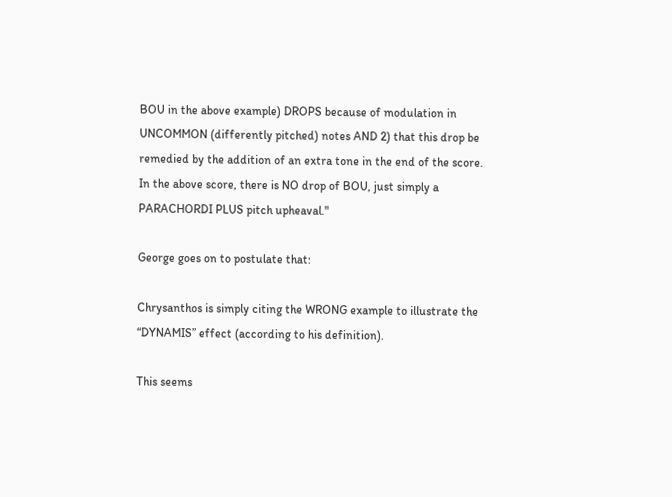BOU in the above example) DROPS because of modulation in UNCOMMON (differently pitched) notes AND 2) that this drop be remedied by the addition of an extra tone in the end of the score. In the above score, there is NO drop of BOU, just simply a PARACHORDI PLUS pitch upheaval."

George goes on to postulate that:

Chrysanthos is simply citing the WRONG example to illustrate the “DYNAMIS” effect (according to his definition).

This seems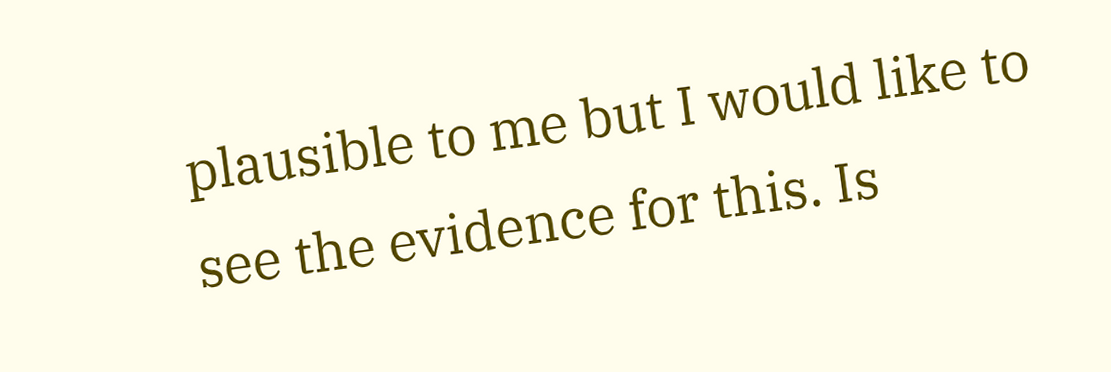plausible to me but I would like to see the evidence for this. Is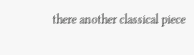there another classical piece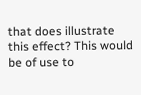that does illustrate this effect? This would be of use to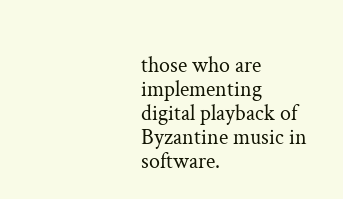those who are implementing digital playback of Byzantine music in software.